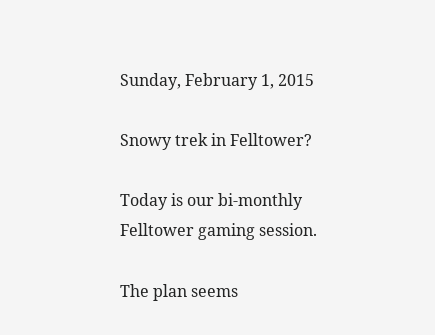Sunday, February 1, 2015

Snowy trek in Felltower?

Today is our bi-monthly Felltower gaming session.

The plan seems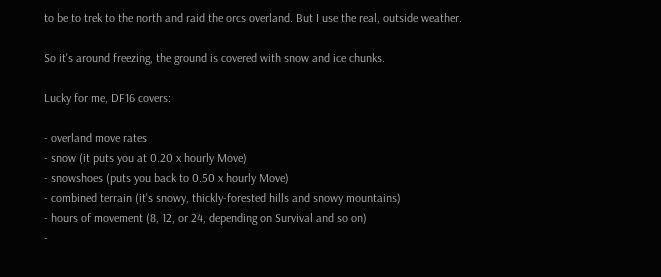to be to trek to the north and raid the orcs overland. But I use the real, outside weather.

So it's around freezing, the ground is covered with snow and ice chunks.

Lucky for me, DF16 covers:

- overland move rates
- snow (it puts you at 0.20 x hourly Move)
- snowshoes (puts you back to 0.50 x hourly Move)
- combined terrain (it's snowy, thickly-forested hills and snowy mountains)
- hours of movement (8, 12, or 24, depending on Survival and so on)
-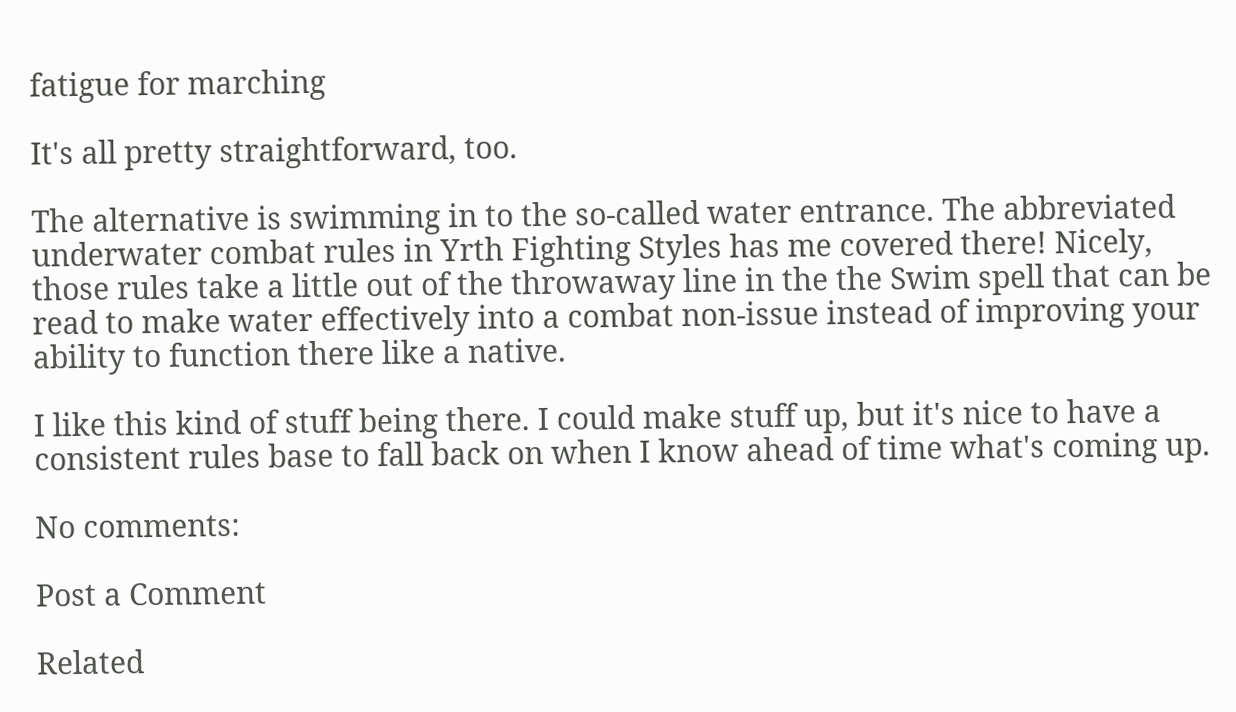fatigue for marching

It's all pretty straightforward, too.

The alternative is swimming in to the so-called water entrance. The abbreviated underwater combat rules in Yrth Fighting Styles has me covered there! Nicely, those rules take a little out of the throwaway line in the the Swim spell that can be read to make water effectively into a combat non-issue instead of improving your ability to function there like a native.

I like this kind of stuff being there. I could make stuff up, but it's nice to have a consistent rules base to fall back on when I know ahead of time what's coming up.

No comments:

Post a Comment

Related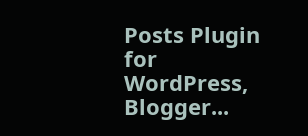Posts Plugin for WordPress, Blogger...